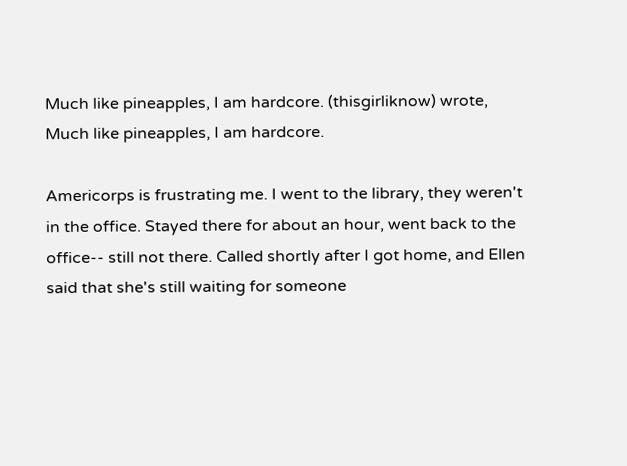Much like pineapples, I am hardcore. (thisgirliknow) wrote,
Much like pineapples, I am hardcore.

Americorps is frustrating me. I went to the library, they weren't in the office. Stayed there for about an hour, went back to the office-- still not there. Called shortly after I got home, and Ellen said that she's still waiting for someone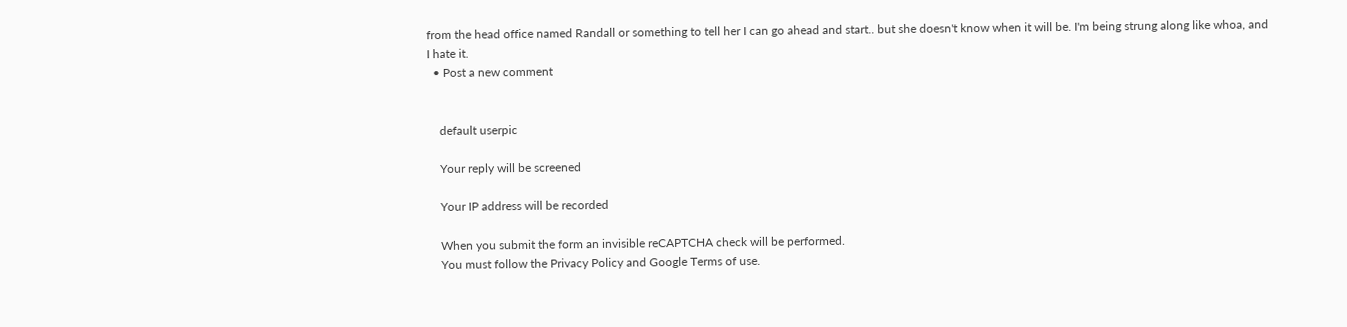from the head office named Randall or something to tell her I can go ahead and start.. but she doesn't know when it will be. I'm being strung along like whoa, and I hate it.
  • Post a new comment


    default userpic

    Your reply will be screened

    Your IP address will be recorded

    When you submit the form an invisible reCAPTCHA check will be performed.
    You must follow the Privacy Policy and Google Terms of use.